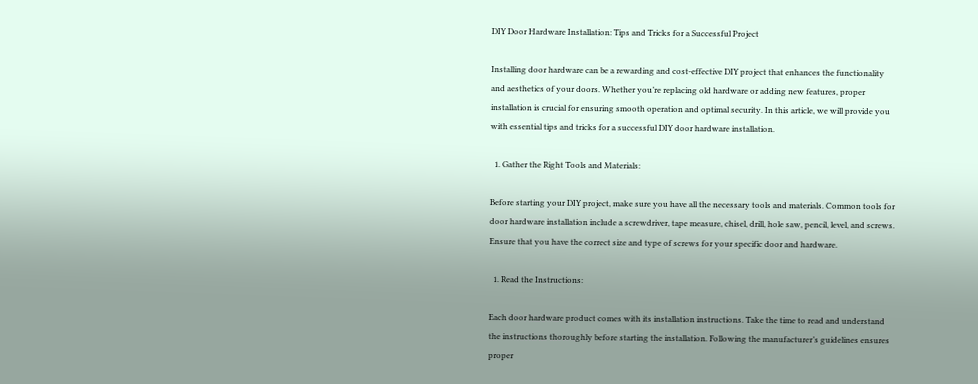DIY Door Hardware Installation: Tips and Tricks for a Successful Project

Installing door hardware can be a rewarding and cost-effective DIY project that enhances the functionality and aesthetics of your doors. Whether you’re replacing old hardware or adding new features, proper installation is crucial for ensuring smooth operation and optimal security. In this article, we will provide you with essential tips and tricks for a successful DIY door hardware installation.

  1. Gather the Right Tools and Materials:

Before starting your DIY project, make sure you have all the necessary tools and materials. Common tools for door hardware installation include a screwdriver, tape measure, chisel, drill, hole saw, pencil, level, and screws. Ensure that you have the correct size and type of screws for your specific door and hardware.

  1. Read the Instructions:

Each door hardware product comes with its installation instructions. Take the time to read and understand the instructions thoroughly before starting the installation. Following the manufacturer’s guidelines ensures proper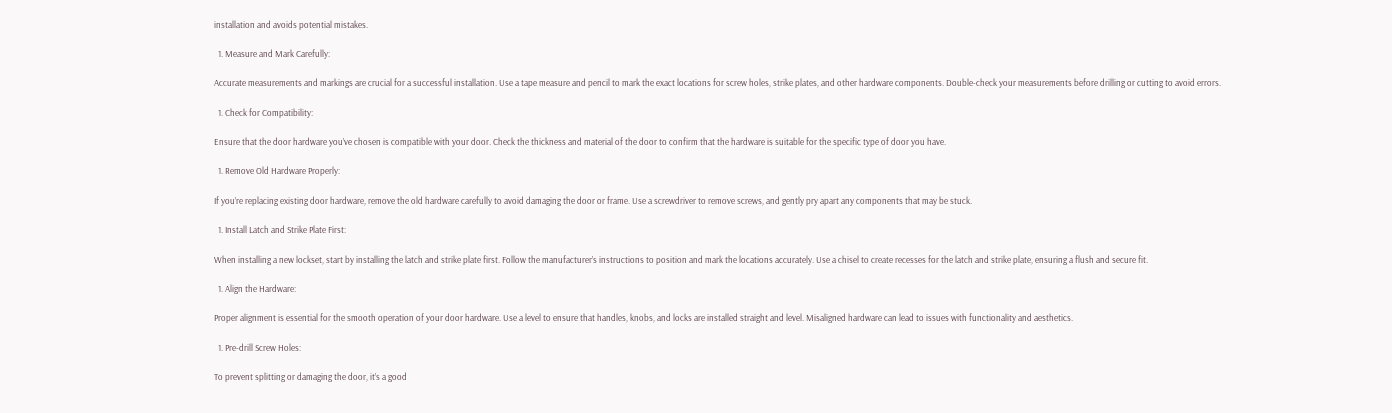installation and avoids potential mistakes.

  1. Measure and Mark Carefully:

Accurate measurements and markings are crucial for a successful installation. Use a tape measure and pencil to mark the exact locations for screw holes, strike plates, and other hardware components. Double-check your measurements before drilling or cutting to avoid errors.

  1. Check for Compatibility:

Ensure that the door hardware you’ve chosen is compatible with your door. Check the thickness and material of the door to confirm that the hardware is suitable for the specific type of door you have.

  1. Remove Old Hardware Properly:

If you’re replacing existing door hardware, remove the old hardware carefully to avoid damaging the door or frame. Use a screwdriver to remove screws, and gently pry apart any components that may be stuck.

  1. Install Latch and Strike Plate First:

When installing a new lockset, start by installing the latch and strike plate first. Follow the manufacturer’s instructions to position and mark the locations accurately. Use a chisel to create recesses for the latch and strike plate, ensuring a flush and secure fit.

  1. Align the Hardware:

Proper alignment is essential for the smooth operation of your door hardware. Use a level to ensure that handles, knobs, and locks are installed straight and level. Misaligned hardware can lead to issues with functionality and aesthetics.

  1. Pre-drill Screw Holes:

To prevent splitting or damaging the door, it’s a good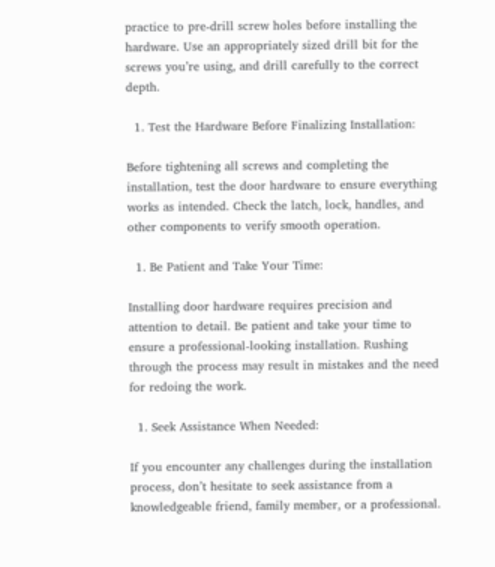practice to pre-drill screw holes before installing the hardware. Use an appropriately sized drill bit for the screws you’re using, and drill carefully to the correct depth.

  1. Test the Hardware Before Finalizing Installation:

Before tightening all screws and completing the installation, test the door hardware to ensure everything works as intended. Check the latch, lock, handles, and other components to verify smooth operation.

  1. Be Patient and Take Your Time:

Installing door hardware requires precision and attention to detail. Be patient and take your time to ensure a professional-looking installation. Rushing through the process may result in mistakes and the need for redoing the work.

  1. Seek Assistance When Needed:

If you encounter any challenges during the installation process, don’t hesitate to seek assistance from a knowledgeable friend, family member, or a professional.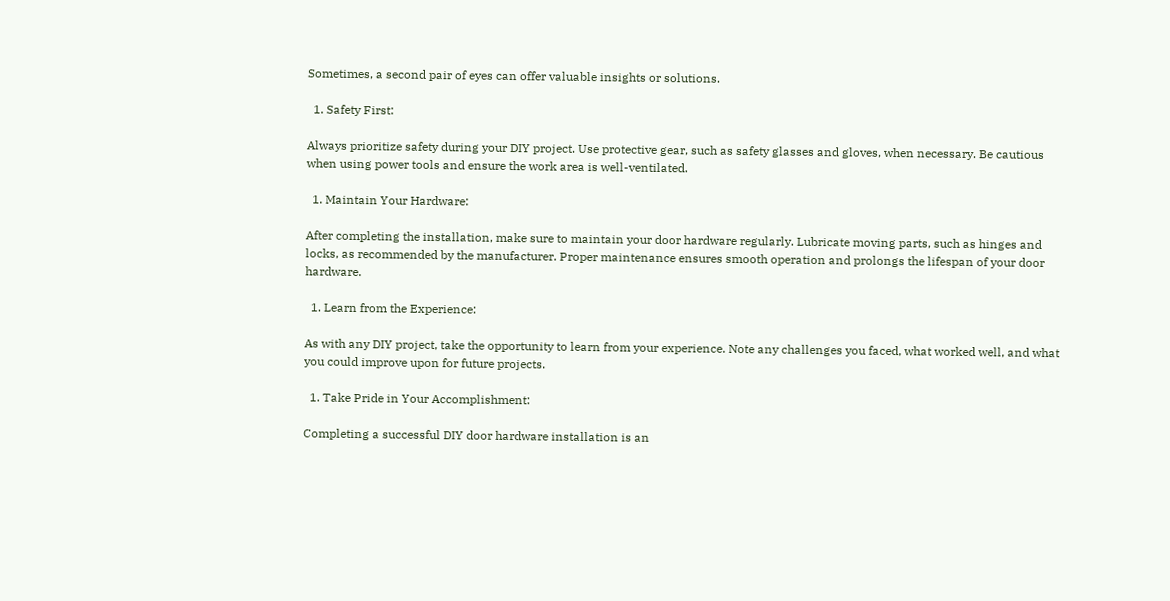Sometimes, a second pair of eyes can offer valuable insights or solutions.

  1. Safety First:

Always prioritize safety during your DIY project. Use protective gear, such as safety glasses and gloves, when necessary. Be cautious when using power tools and ensure the work area is well-ventilated.

  1. Maintain Your Hardware:

After completing the installation, make sure to maintain your door hardware regularly. Lubricate moving parts, such as hinges and locks, as recommended by the manufacturer. Proper maintenance ensures smooth operation and prolongs the lifespan of your door hardware.

  1. Learn from the Experience:

As with any DIY project, take the opportunity to learn from your experience. Note any challenges you faced, what worked well, and what you could improve upon for future projects.

  1. Take Pride in Your Accomplishment:

Completing a successful DIY door hardware installation is an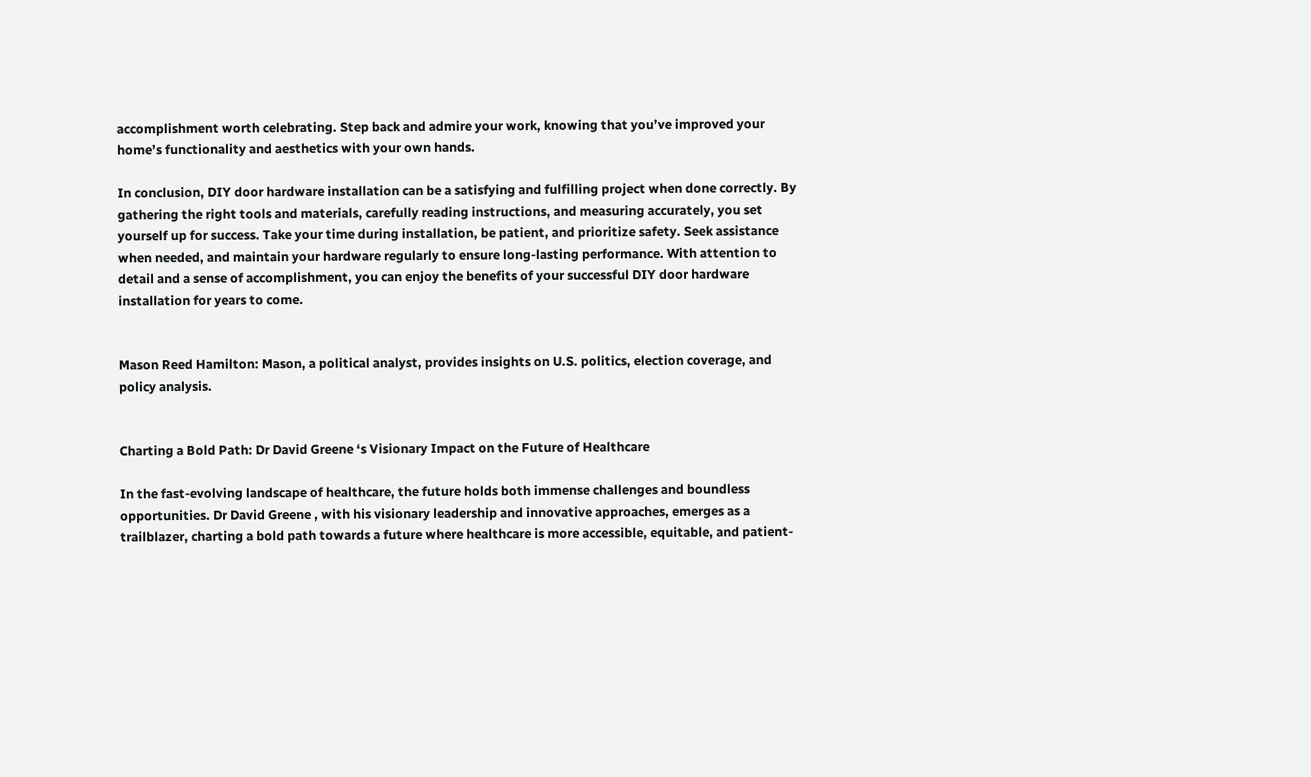accomplishment worth celebrating. Step back and admire your work, knowing that you’ve improved your home’s functionality and aesthetics with your own hands.

In conclusion, DIY door hardware installation can be a satisfying and fulfilling project when done correctly. By gathering the right tools and materials, carefully reading instructions, and measuring accurately, you set yourself up for success. Take your time during installation, be patient, and prioritize safety. Seek assistance when needed, and maintain your hardware regularly to ensure long-lasting performance. With attention to detail and a sense of accomplishment, you can enjoy the benefits of your successful DIY door hardware installation for years to come.


Mason Reed Hamilton: Mason, a political analyst, provides insights on U.S. politics, election coverage, and policy analysis.


Charting a Bold Path: Dr David Greene ‘s Visionary Impact on the Future of Healthcare

In the fast-evolving landscape of healthcare, the future holds both immense challenges and boundless opportunities. Dr David Greene , with his visionary leadership and innovative approaches, emerges as a trailblazer, charting a bold path towards a future where healthcare is more accessible, equitable, and patient-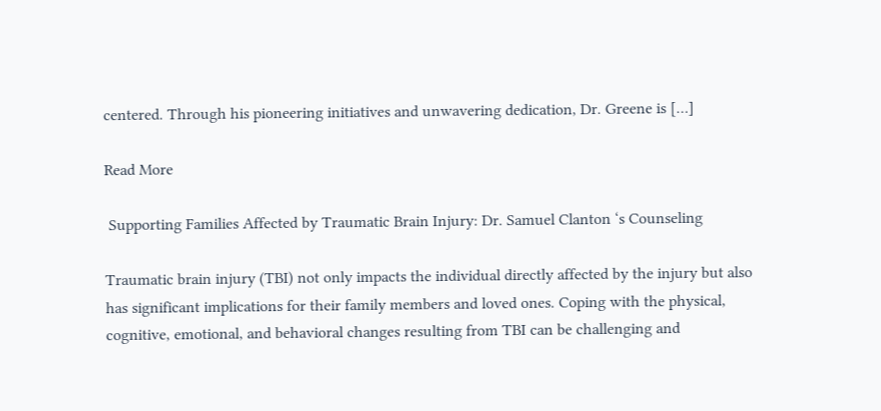centered. Through his pioneering initiatives and unwavering dedication, Dr. Greene is […]

Read More

 Supporting Families Affected by Traumatic Brain Injury: Dr. Samuel Clanton ‘s Counseling

Traumatic brain injury (TBI) not only impacts the individual directly affected by the injury but also has significant implications for their family members and loved ones. Coping with the physical, cognitive, emotional, and behavioral changes resulting from TBI can be challenging and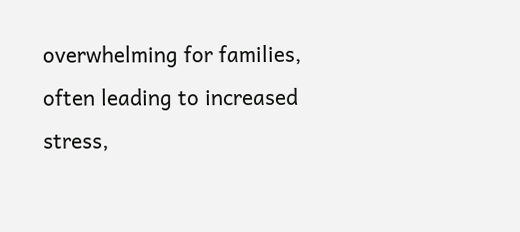overwhelming for families, often leading to increased stress,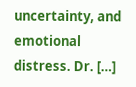uncertainty, and emotional distress. Dr. […]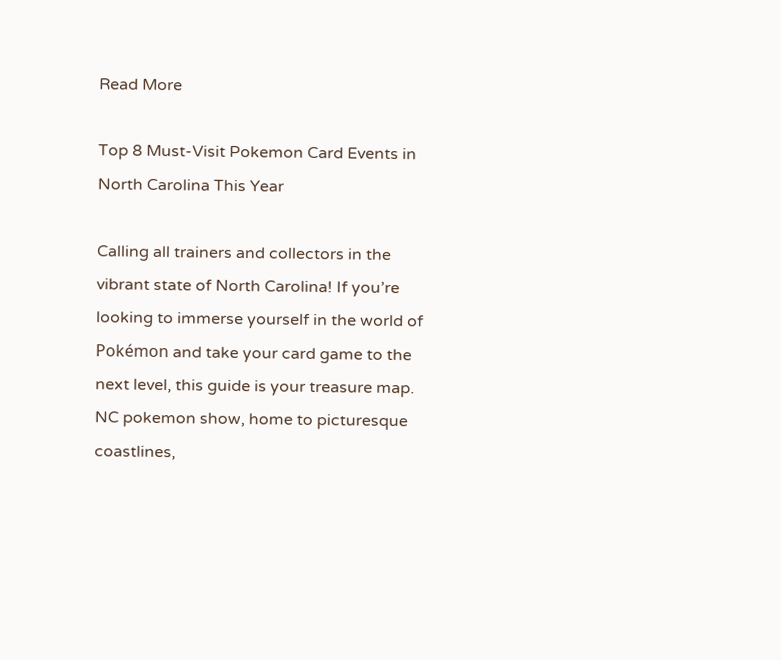Read More

Top 8 Must-Visit Pokemon Card Events in North Carolina This Year

Calling all trainers and collectors in the vibrant state of North Carolina! If you’re looking to immerse yourself in the world of Pokémon and take your card game to the next level, this guide is your treasure map. NC pokemon show, home to picturesque coastlines,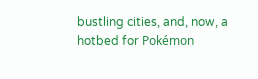bustling cities, and, now, a hotbed for Pokémon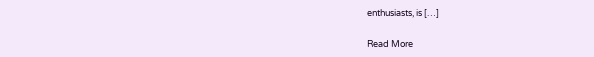enthusiasts, is […]

Read More